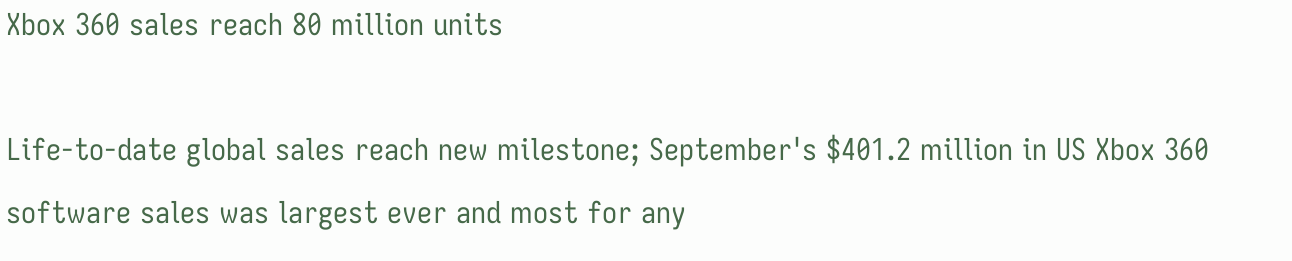Xbox 360 sales reach 80 million units

Life-to-date global sales reach new milestone; September's $401.2 million in US Xbox 360 software sales was largest ever and most for any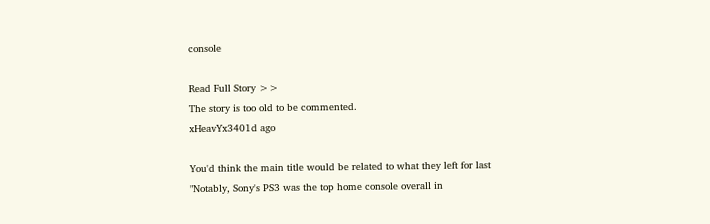console

Read Full Story >>
The story is too old to be commented.
xHeavYx3401d ago

You'd think the main title would be related to what they left for last
"Notably, Sony's PS3 was the top home console overall in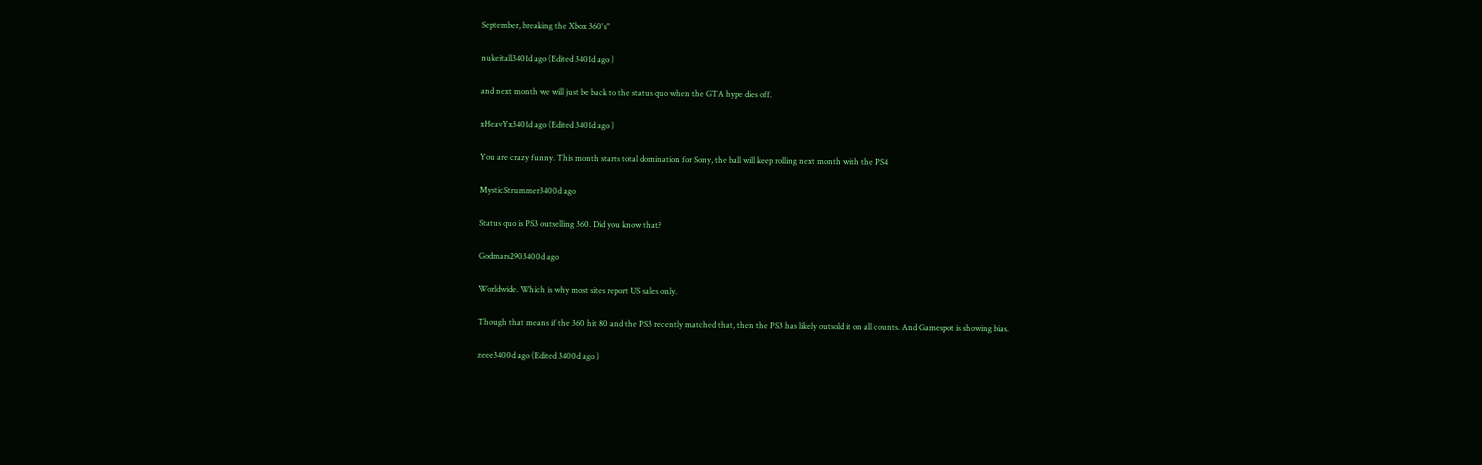September, breaking the Xbox 360's"

nukeitall3401d ago (Edited 3401d ago )

and next month we will just be back to the status quo when the GTA hype dies off.

xHeavYx3401d ago (Edited 3401d ago )

You are crazy funny. This month starts total domination for Sony, the ball will keep rolling next month with the PS4

MysticStrummer3400d ago

Status quo is PS3 outselling 360. Did you know that?

Godmars2903400d ago

Worldwide. Which is why most sites report US sales only.

Though that means if the 360 hit 80 and the PS3 recently matched that, then the PS3 has likely outsold it on all counts. And Gamespot is showing bias.

zeee3400d ago (Edited 3400d ago )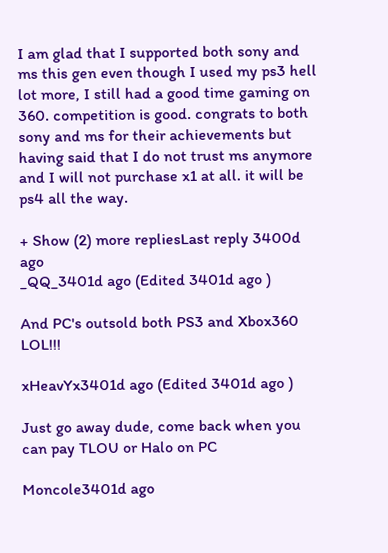I am glad that I supported both sony and ms this gen even though I used my ps3 hell lot more, I still had a good time gaming on 360. competition is good. congrats to both sony and ms for their achievements but having said that I do not trust ms anymore and I will not purchase x1 at all. it will be ps4 all the way.

+ Show (2) more repliesLast reply 3400d ago
_QQ_3401d ago (Edited 3401d ago )

And PC's outsold both PS3 and Xbox360 LOL!!!

xHeavYx3401d ago (Edited 3401d ago )

Just go away dude, come back when you can pay TLOU or Halo on PC

Moncole3401d ago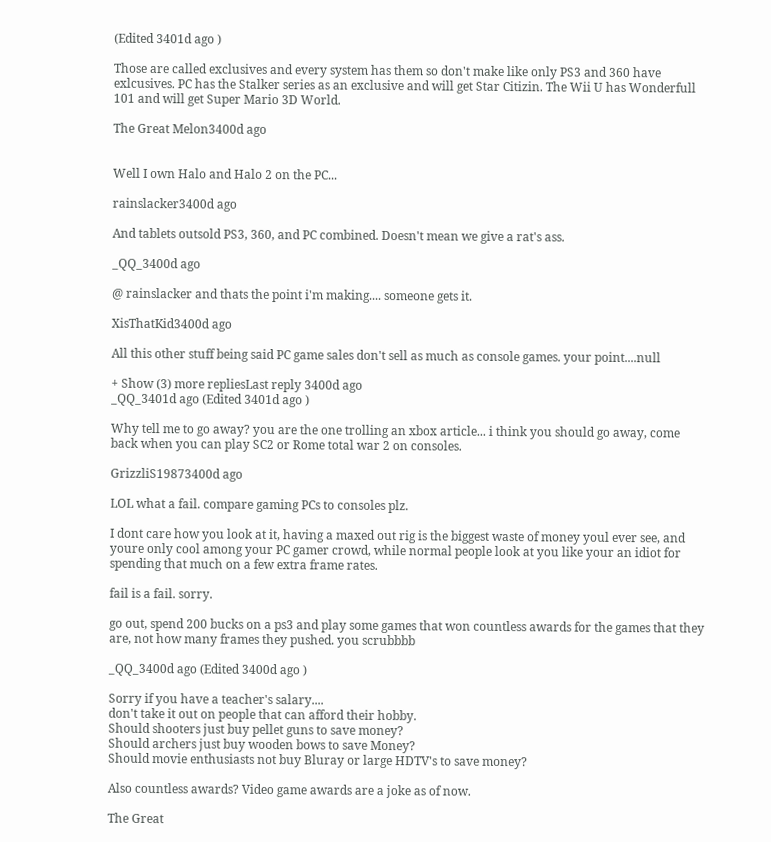(Edited 3401d ago )

Those are called exclusives and every system has them so don't make like only PS3 and 360 have exlcusives. PC has the Stalker series as an exclusive and will get Star Citizin. The Wii U has Wonderfull 101 and will get Super Mario 3D World.

The Great Melon3400d ago


Well I own Halo and Halo 2 on the PC...

rainslacker3400d ago

And tablets outsold PS3, 360, and PC combined. Doesn't mean we give a rat's ass.

_QQ_3400d ago

@ rainslacker and thats the point i'm making.... someone gets it.

XisThatKid3400d ago

All this other stuff being said PC game sales don't sell as much as console games. your point....null

+ Show (3) more repliesLast reply 3400d ago
_QQ_3401d ago (Edited 3401d ago )

Why tell me to go away? you are the one trolling an xbox article... i think you should go away, come back when you can play SC2 or Rome total war 2 on consoles.

GrizzliS19873400d ago

LOL what a fail. compare gaming PCs to consoles plz.

I dont care how you look at it, having a maxed out rig is the biggest waste of money youl ever see, and youre only cool among your PC gamer crowd, while normal people look at you like your an idiot for spending that much on a few extra frame rates.

fail is a fail. sorry.

go out, spend 200 bucks on a ps3 and play some games that won countless awards for the games that they are, not how many frames they pushed. you scrubbbb

_QQ_3400d ago (Edited 3400d ago )

Sorry if you have a teacher's salary....
don't take it out on people that can afford their hobby.
Should shooters just buy pellet guns to save money?
Should archers just buy wooden bows to save Money?
Should movie enthusiasts not buy Bluray or large HDTV's to save money?

Also countless awards? Video game awards are a joke as of now.

The Great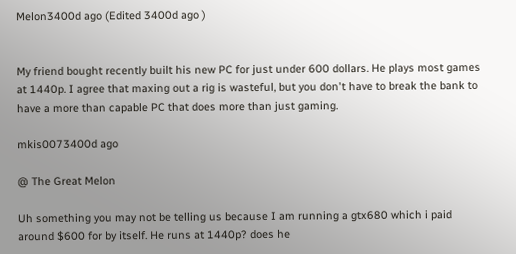Melon3400d ago (Edited 3400d ago )


My friend bought recently built his new PC for just under 600 dollars. He plays most games at 1440p. I agree that maxing out a rig is wasteful, but you don't have to break the bank to have a more than capable PC that does more than just gaming.

mkis0073400d ago

@ The Great Melon

Uh something you may not be telling us because I am running a gtx680 which i paid around $600 for by itself. He runs at 1440p? does he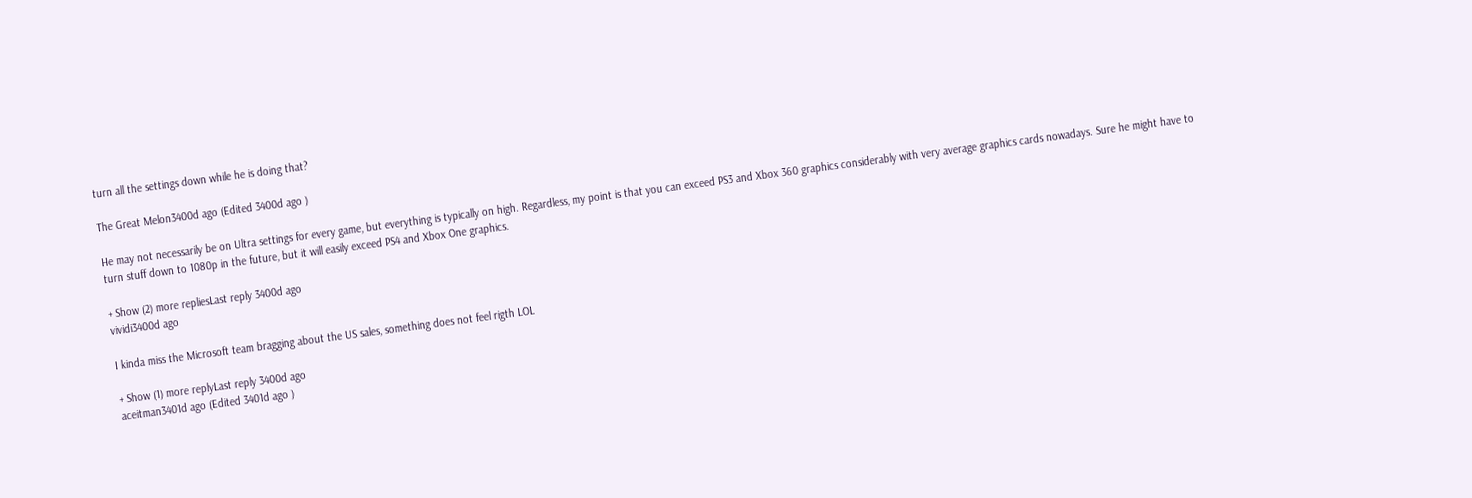turn all the settings down while he is doing that?

The Great Melon3400d ago (Edited 3400d ago )

He may not necessarily be on Ultra settings for every game, but everything is typically on high. Regardless, my point is that you can exceed PS3 and Xbox 360 graphics considerably with very average graphics cards nowadays. Sure he might have to turn stuff down to 1080p in the future, but it will easily exceed PS4 and Xbox One graphics.

+ Show (2) more repliesLast reply 3400d ago
vividi3400d ago

I kinda miss the Microsoft team bragging about the US sales, something does not feel rigth LOL

+ Show (1) more replyLast reply 3400d ago
aceitman3401d ago (Edited 3401d ago )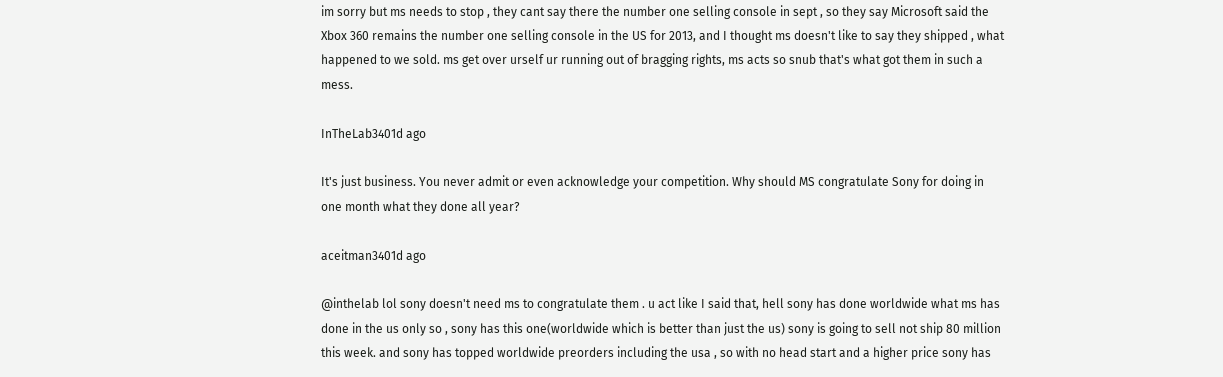im sorry but ms needs to stop , they cant say there the number one selling console in sept , so they say Microsoft said the Xbox 360 remains the number one selling console in the US for 2013, and I thought ms doesn't like to say they shipped , what happened to we sold. ms get over urself ur running out of bragging rights, ms acts so snub that's what got them in such a mess.

InTheLab3401d ago

It's just business. You never admit or even acknowledge your competition. Why should MS congratulate Sony for doing in one month what they done all year?

aceitman3401d ago

@inthelab lol sony doesn't need ms to congratulate them . u act like I said that, hell sony has done worldwide what ms has done in the us only so , sony has this one(worldwide which is better than just the us) sony is going to sell not ship 80 million this week. and sony has topped worldwide preorders including the usa , so with no head start and a higher price sony has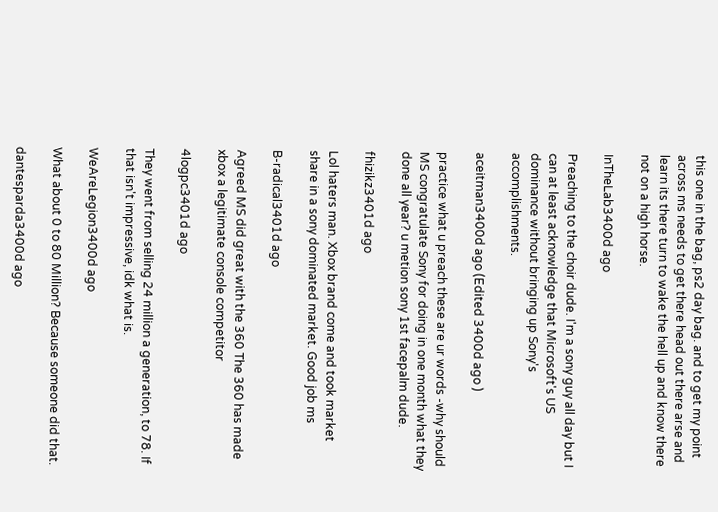this one in the bag, ps2 day bag. and to get my point across ms needs to get there head out there arse and learn its there turn to wake the hell up and know there not on a high horse.

InTheLab3400d ago

Preaching to the choir dude. I'm a sony guy all day but I can at least acknowledge that Microsoft's US dominance without bringing up Sony's accomplishments.

aceitman3400d ago (Edited 3400d ago )

practice what u preach these are ur words -why should MS congratulate Sony for doing in one month what they done all year? u metion sony 1st facepalm dude.

fhizikz3401d ago

Lol haters man. Xbox brand come and took market share in a sony dominated market. Good job ms

B-radical3401d ago

Agreed MS did great with the 360 The 360 has made xbox a legitimate console competitor

4logpc3401d ago

They went from selling 24 million a generation, to 78. If that isn't impressive, idk what is.

WeAreLegion3400d ago

What about 0 to 80 Million? Because someone did that.

dantesparda3400d ago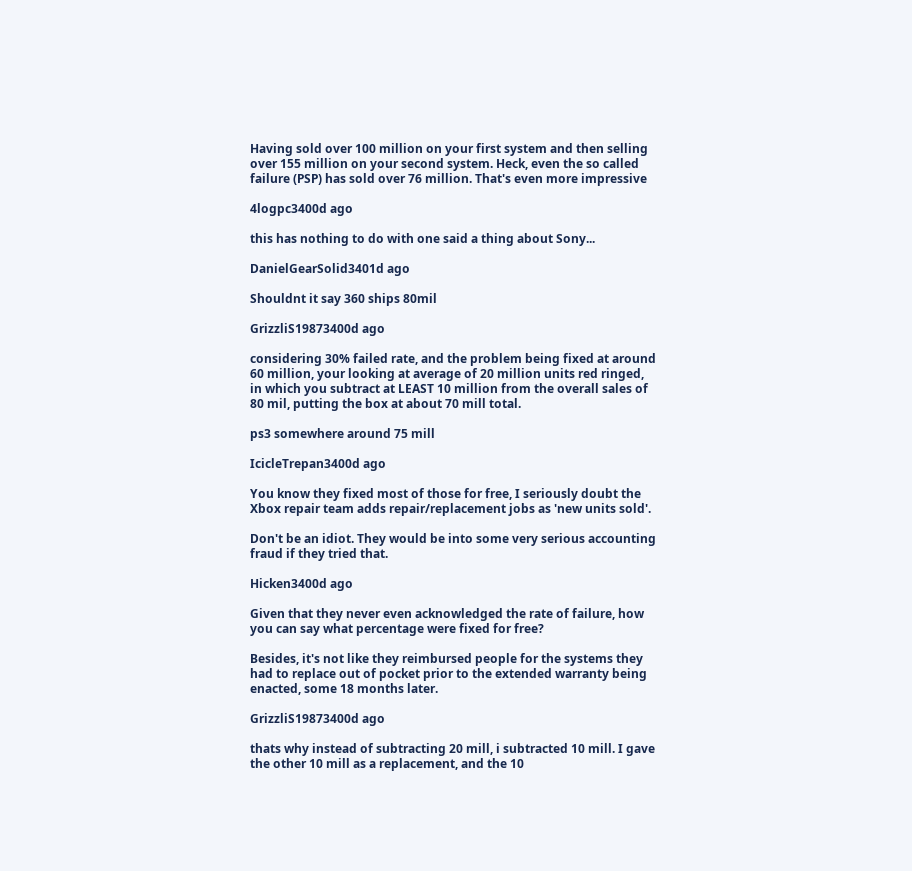Having sold over 100 million on your first system and then selling over 155 million on your second system. Heck, even the so called failure (PSP) has sold over 76 million. That's even more impressive

4logpc3400d ago

this has nothing to do with one said a thing about Sony...

DanielGearSolid3401d ago

Shouldnt it say 360 ships 80mil

GrizzliS19873400d ago

considering 30% failed rate, and the problem being fixed at around 60 million, your looking at average of 20 million units red ringed, in which you subtract at LEAST 10 million from the overall sales of 80 mil, putting the box at about 70 mill total.

ps3 somewhere around 75 mill

IcicleTrepan3400d ago

You know they fixed most of those for free, I seriously doubt the Xbox repair team adds repair/replacement jobs as 'new units sold'.

Don't be an idiot. They would be into some very serious accounting fraud if they tried that.

Hicken3400d ago

Given that they never even acknowledged the rate of failure, how you can say what percentage were fixed for free?

Besides, it's not like they reimbursed people for the systems they had to replace out of pocket prior to the extended warranty being enacted, some 18 months later.

GrizzliS19873400d ago

thats why instead of subtracting 20 mill, i subtracted 10 mill. I gave the other 10 mill as a replacement, and the 10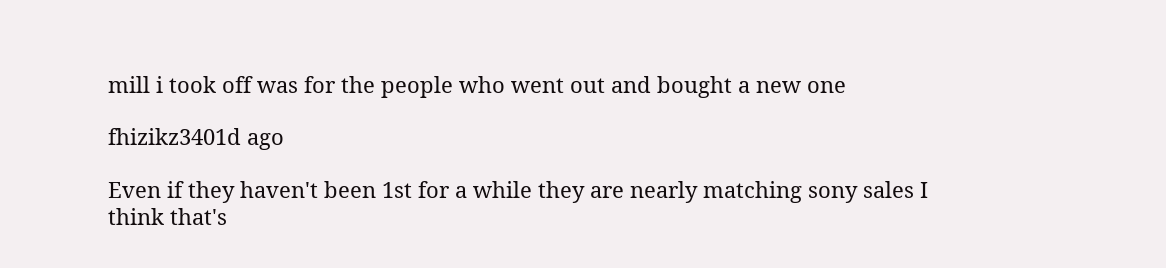mill i took off was for the people who went out and bought a new one

fhizikz3401d ago

Even if they haven't been 1st for a while they are nearly matching sony sales I think that's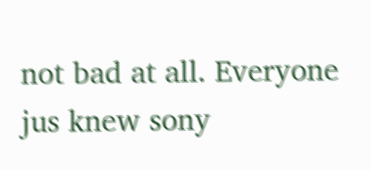not bad at all. Everyone jus knew sony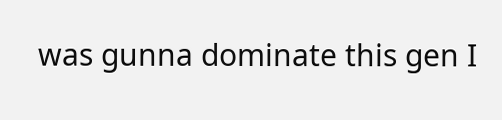was gunna dominate this gen I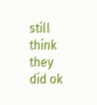still think they did ok